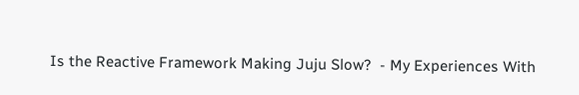Is the Reactive Framework Making Juju Slow?  - My Experiences With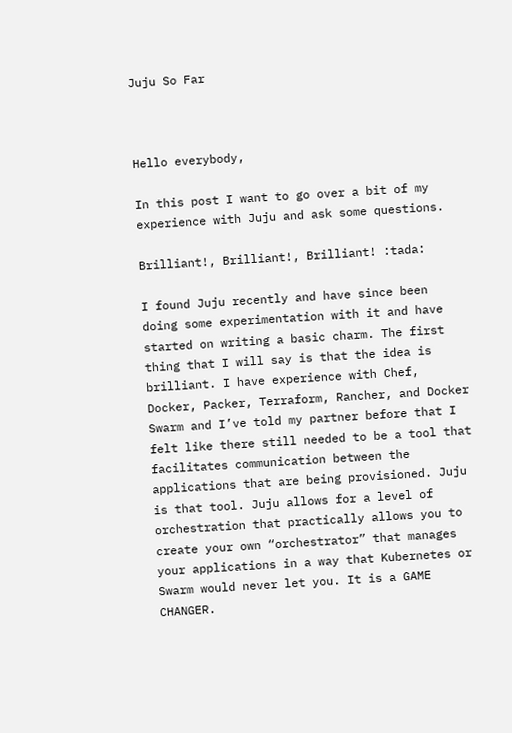Juju So Far



Hello everybody,

In this post I want to go over a bit of my experience with Juju and ask some questions.

Brilliant!, Brilliant!, Brilliant! :tada:

I found Juju recently and have since been doing some experimentation with it and have started on writing a basic charm. The first thing that I will say is that the idea is brilliant. I have experience with Chef, Docker, Packer, Terraform, Rancher, and Docker Swarm and I’ve told my partner before that I felt like there still needed to be a tool that facilitates communication between the applications that are being provisioned. Juju is that tool. Juju allows for a level of orchestration that practically allows you to create your own “orchestrator” that manages your applications in a way that Kubernetes or Swarm would never let you. It is a GAME CHANGER.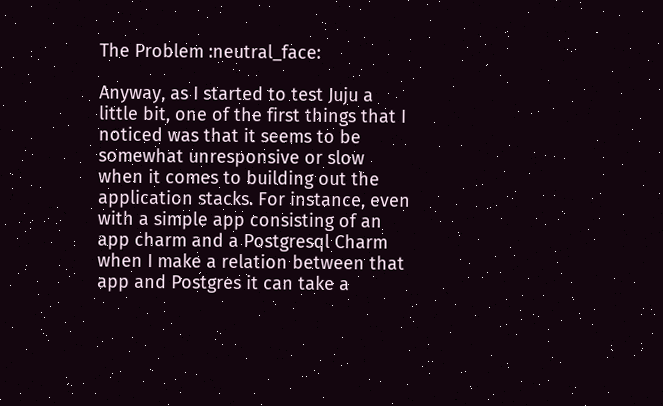The Problem :neutral_face:

Anyway, as I started to test Juju a little bit, one of the first things that I noticed was that it seems to be somewhat unresponsive or slow when it comes to building out the application stacks. For instance, even with a simple app consisting of an app charm and a Postgresql Charm when I make a relation between that app and Postgres it can take a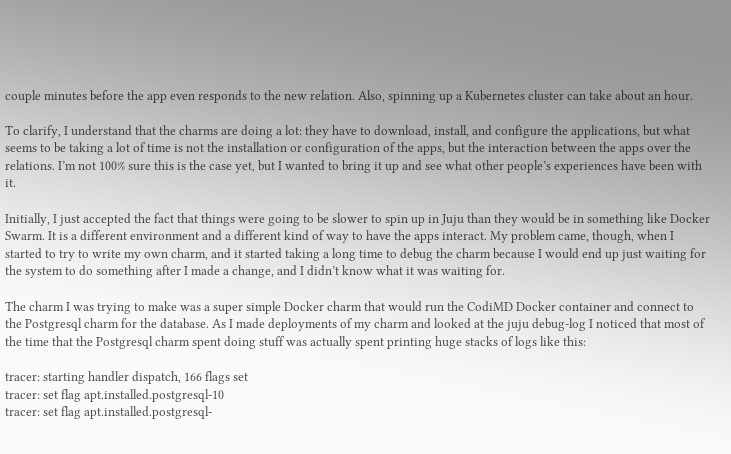couple minutes before the app even responds to the new relation. Also, spinning up a Kubernetes cluster can take about an hour.

To clarify, I understand that the charms are doing a lot: they have to download, install, and configure the applications, but what seems to be taking a lot of time is not the installation or configuration of the apps, but the interaction between the apps over the relations. I’m not 100% sure this is the case yet, but I wanted to bring it up and see what other people’s experiences have been with it.

Initially, I just accepted the fact that things were going to be slower to spin up in Juju than they would be in something like Docker Swarm. It is a different environment and a different kind of way to have the apps interact. My problem came, though, when I started to try to write my own charm, and it started taking a long time to debug the charm because I would end up just waiting for the system to do something after I made a change, and I didn’t know what it was waiting for.

The charm I was trying to make was a super simple Docker charm that would run the CodiMD Docker container and connect to the Postgresql charm for the database. As I made deployments of my charm and looked at the juju debug-log I noticed that most of the time that the Postgresql charm spent doing stuff was actually spent printing huge stacks of logs like this:

tracer: starting handler dispatch, 166 flags set
tracer: set flag apt.installed.postgresql-10
tracer: set flag apt.installed.postgresql-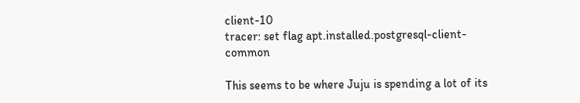client-10
tracer: set flag apt.installed.postgresql-client-common

This seems to be where Juju is spending a lot of its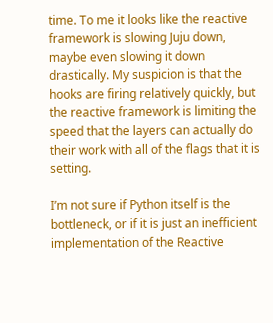time. To me it looks like the reactive framework is slowing Juju down, maybe even slowing it down drastically. My suspicion is that the hooks are firing relatively quickly, but the reactive framework is limiting the speed that the layers can actually do their work with all of the flags that it is setting.

I’m not sure if Python itself is the bottleneck, or if it is just an inefficient implementation of the Reactive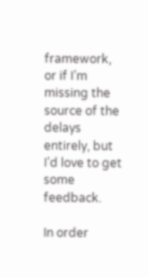framework, or if I’m missing the source of the delays entirely, but I’d love to get some feedback.

In order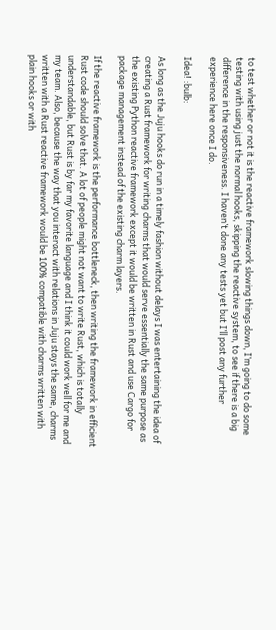to test whether or not it is the reactive framework slowing things down, I’m going to do some testing with using just the normal hooks, skipping the reactive system, to see if there is a big difference in the responsiveness. I haven’t done any tests yet but I’ll post any further experience here once I do.

Idea! :bulb:

As long as the Juju hooks do run in a timely fashion without delays I was entertaining the idea of creating a Rust framework for writing charms that would serve essentially the same purpose as the existing Python reactive framework except it would be written in Rust and use Cargo for package management instead of the existing charm layers.

If the reactive framework is the performance bottleneck, then writing the framework in efficient Rust code should solve that. A lot of people might not want to write Rust, which is totally understandable, but Rust is by far my favorite language and I think it could work well for me and my team. Also, because the way that you interact with relations in Juju stays the same, charms written with a Rust reactive framework would be 100% compatible with charms written with plain hooks or with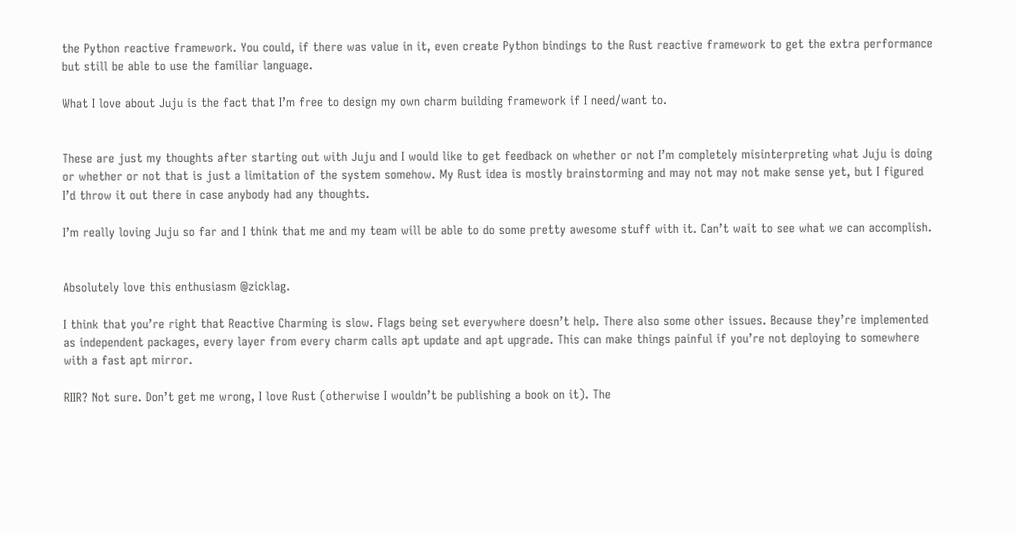the Python reactive framework. You could, if there was value in it, even create Python bindings to the Rust reactive framework to get the extra performance but still be able to use the familiar language.

What I love about Juju is the fact that I’m free to design my own charm building framework if I need/want to.


These are just my thoughts after starting out with Juju and I would like to get feedback on whether or not I’m completely misinterpreting what Juju is doing or whether or not that is just a limitation of the system somehow. My Rust idea is mostly brainstorming and may not may not make sense yet, but I figured I’d throw it out there in case anybody had any thoughts.

I’m really loving Juju so far and I think that me and my team will be able to do some pretty awesome stuff with it. Can’t wait to see what we can accomplish.


Absolutely love this enthusiasm @zicklag.

I think that you’re right that Reactive Charming is slow. Flags being set everywhere doesn’t help. There also some other issues. Because they’re implemented as independent packages, every layer from every charm calls apt update and apt upgrade. This can make things painful if you’re not deploying to somewhere with a fast apt mirror.

RIIR? Not sure. Don’t get me wrong, I love Rust (otherwise I wouldn’t be publishing a book on it). The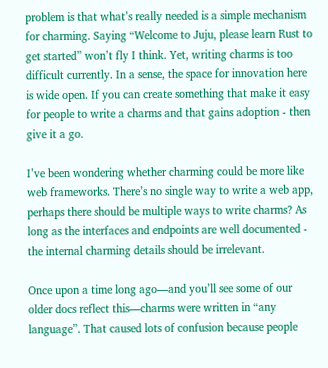problem is that what’s really needed is a simple mechanism for charming. Saying “Welcome to Juju, please learn Rust to get started” won’t fly I think. Yet, writing charms is too difficult currently. In a sense, the space for innovation here is wide open. If you can create something that make it easy for people to write a charms and that gains adoption - then give it a go.

I’ve been wondering whether charming could be more like web frameworks. There’s no single way to write a web app, perhaps there should be multiple ways to write charms? As long as the interfaces and endpoints are well documented - the internal charming details should be irrelevant.

Once upon a time long ago—and you’ll see some of our older docs reflect this—charms were written in “any language”. That caused lots of confusion because people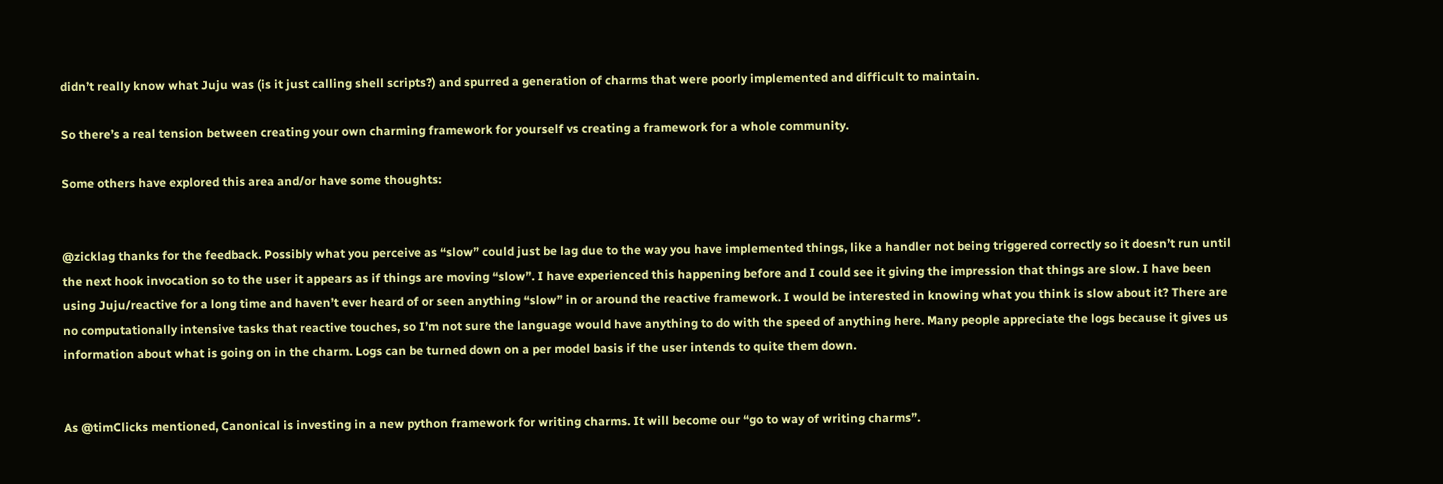didn’t really know what Juju was (is it just calling shell scripts?) and spurred a generation of charms that were poorly implemented and difficult to maintain.

So there’s a real tension between creating your own charming framework for yourself vs creating a framework for a whole community.

Some others have explored this area and/or have some thoughts:


@zicklag thanks for the feedback. Possibly what you perceive as “slow” could just be lag due to the way you have implemented things, like a handler not being triggered correctly so it doesn’t run until the next hook invocation so to the user it appears as if things are moving “slow”. I have experienced this happening before and I could see it giving the impression that things are slow. I have been using Juju/reactive for a long time and haven’t ever heard of or seen anything “slow” in or around the reactive framework. I would be interested in knowing what you think is slow about it? There are no computationally intensive tasks that reactive touches, so I’m not sure the language would have anything to do with the speed of anything here. Many people appreciate the logs because it gives us information about what is going on in the charm. Logs can be turned down on a per model basis if the user intends to quite them down.


As @timClicks mentioned, Canonical is investing in a new python framework for writing charms. It will become our “go to way of writing charms”.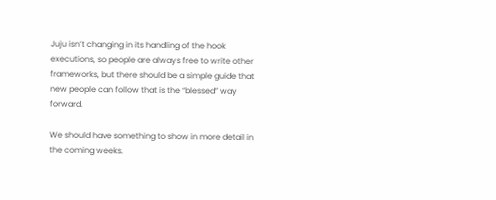Juju isn’t changing in its handling of the hook executions, so people are always free to write other frameworks, but there should be a simple guide that new people can follow that is the “blessed” way forward.

We should have something to show in more detail in the coming weeks.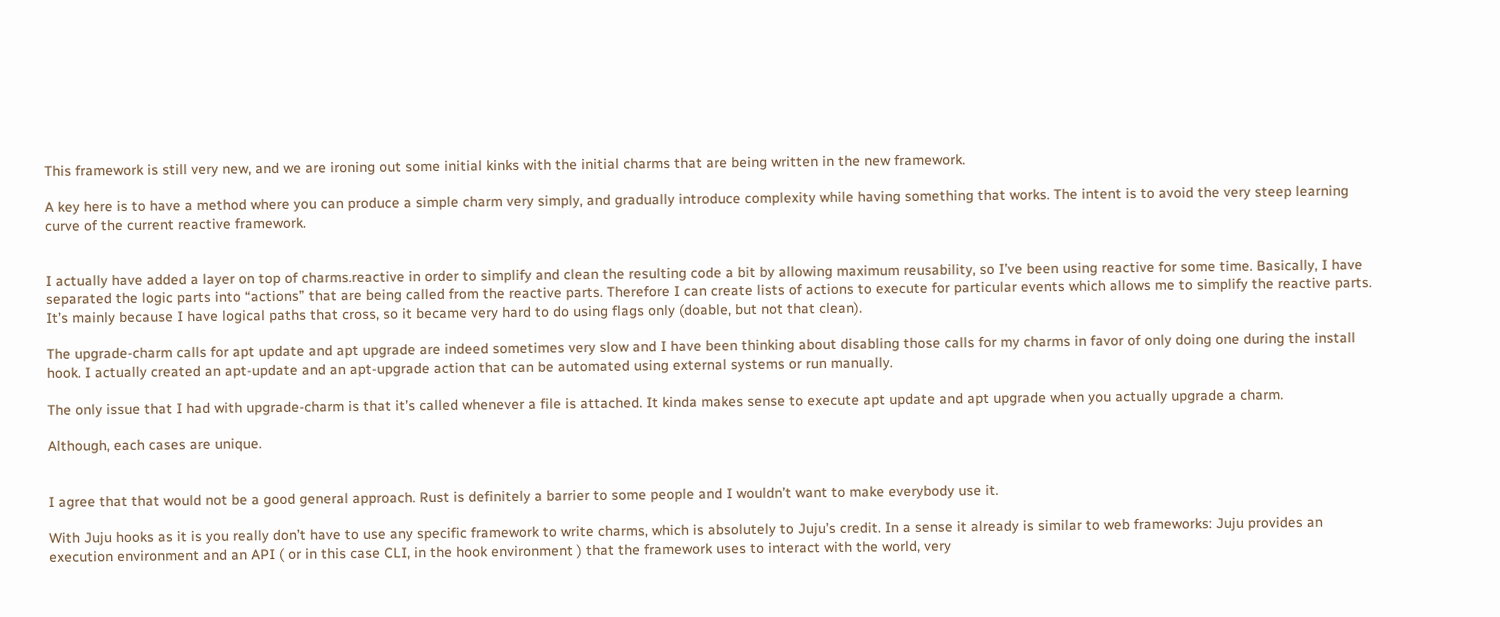This framework is still very new, and we are ironing out some initial kinks with the initial charms that are being written in the new framework.

A key here is to have a method where you can produce a simple charm very simply, and gradually introduce complexity while having something that works. The intent is to avoid the very steep learning curve of the current reactive framework.


I actually have added a layer on top of charms.reactive in order to simplify and clean the resulting code a bit by allowing maximum reusability, so I’ve been using reactive for some time. Basically, I have separated the logic parts into “actions” that are being called from the reactive parts. Therefore I can create lists of actions to execute for particular events which allows me to simplify the reactive parts. It’s mainly because I have logical paths that cross, so it became very hard to do using flags only (doable, but not that clean).

The upgrade-charm calls for apt update and apt upgrade are indeed sometimes very slow and I have been thinking about disabling those calls for my charms in favor of only doing one during the install hook. I actually created an apt-update and an apt-upgrade action that can be automated using external systems or run manually.

The only issue that I had with upgrade-charm is that it’s called whenever a file is attached. It kinda makes sense to execute apt update and apt upgrade when you actually upgrade a charm.

Although, each cases are unique.


I agree that that would not be a good general approach. Rust is definitely a barrier to some people and I wouldn’t want to make everybody use it.

With Juju hooks as it is you really don’t have to use any specific framework to write charms, which is absolutely to Juju’s credit. In a sense it already is similar to web frameworks: Juju provides an execution environment and an API ( or in this case CLI, in the hook environment ) that the framework uses to interact with the world, very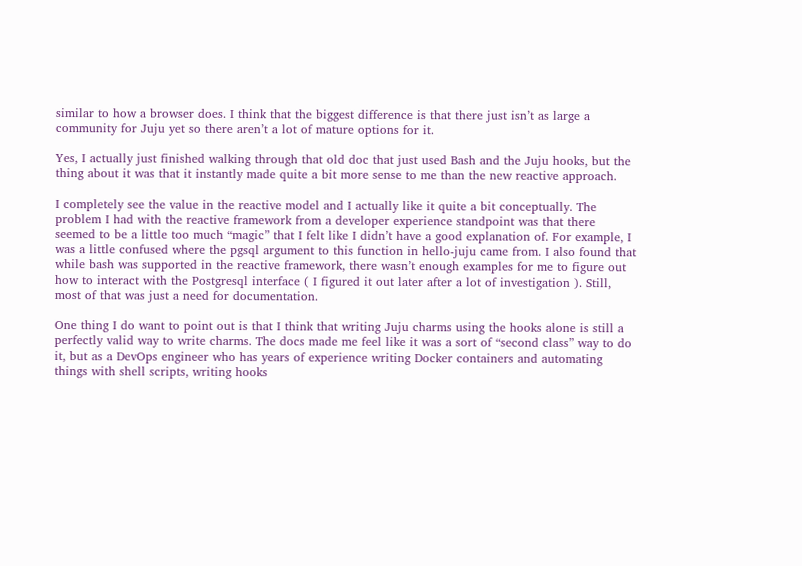similar to how a browser does. I think that the biggest difference is that there just isn’t as large a community for Juju yet so there aren’t a lot of mature options for it.

Yes, I actually just finished walking through that old doc that just used Bash and the Juju hooks, but the thing about it was that it instantly made quite a bit more sense to me than the new reactive approach.

I completely see the value in the reactive model and I actually like it quite a bit conceptually. The problem I had with the reactive framework from a developer experience standpoint was that there seemed to be a little too much “magic” that I felt like I didn’t have a good explanation of. For example, I was a little confused where the pgsql argument to this function in hello-juju came from. I also found that while bash was supported in the reactive framework, there wasn’t enough examples for me to figure out how to interact with the Postgresql interface ( I figured it out later after a lot of investigation ). Still, most of that was just a need for documentation.

One thing I do want to point out is that I think that writing Juju charms using the hooks alone is still a perfectly valid way to write charms. The docs made me feel like it was a sort of “second class” way to do it, but as a DevOps engineer who has years of experience writing Docker containers and automating things with shell scripts, writing hooks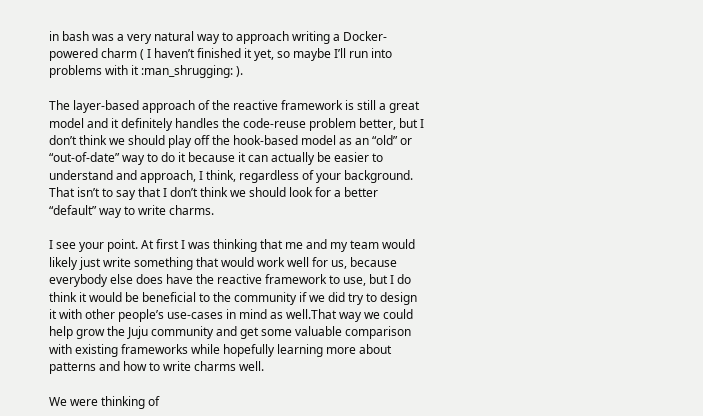in bash was a very natural way to approach writing a Docker-powered charm ( I haven’t finished it yet, so maybe I’ll run into problems with it :man_shrugging: ).

The layer-based approach of the reactive framework is still a great model and it definitely handles the code-reuse problem better, but I don’t think we should play off the hook-based model as an “old” or “out-of-date” way to do it because it can actually be easier to understand and approach, I think, regardless of your background. That isn’t to say that I don’t think we should look for a better “default” way to write charms.

I see your point. At first I was thinking that me and my team would likely just write something that would work well for us, because everybody else does have the reactive framework to use, but I do think it would be beneficial to the community if we did try to design it with other people’s use-cases in mind as well.That way we could help grow the Juju community and get some valuable comparison with existing frameworks while hopefully learning more about patterns and how to write charms well.

We were thinking of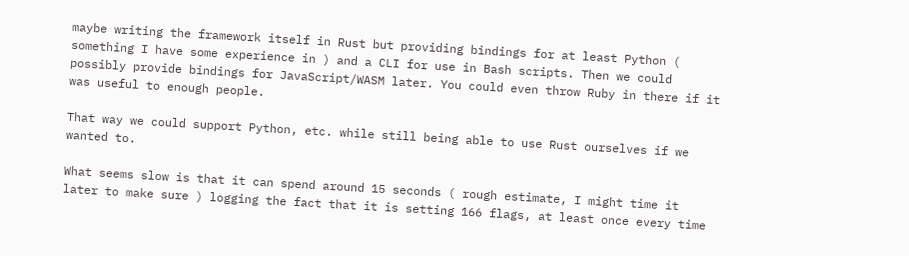maybe writing the framework itself in Rust but providing bindings for at least Python ( something I have some experience in ) and a CLI for use in Bash scripts. Then we could possibly provide bindings for JavaScript/WASM later. You could even throw Ruby in there if it was useful to enough people.

That way we could support Python, etc. while still being able to use Rust ourselves if we wanted to.

What seems slow is that it can spend around 15 seconds ( rough estimate, I might time it later to make sure ) logging the fact that it is setting 166 flags, at least once every time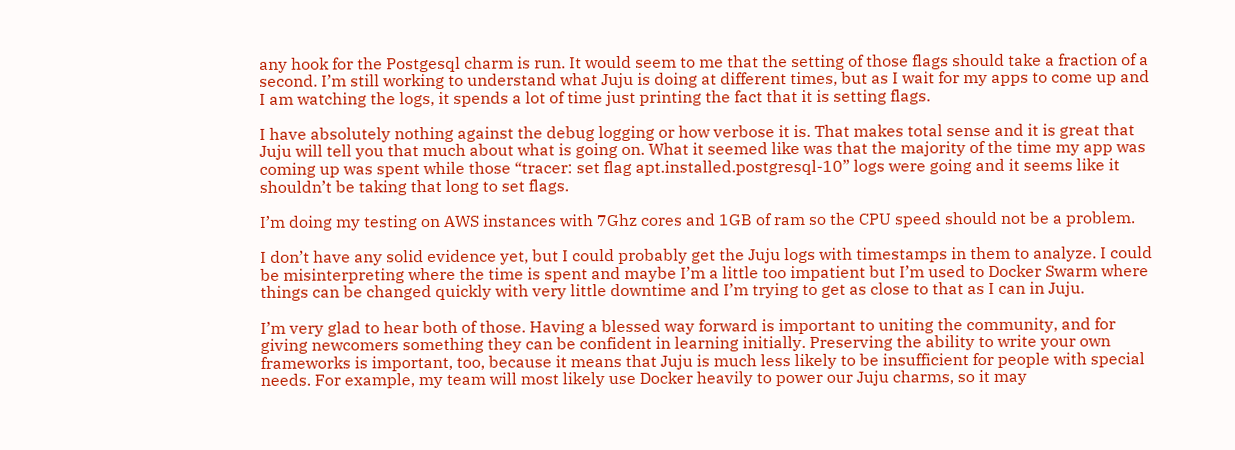any hook for the Postgesql charm is run. It would seem to me that the setting of those flags should take a fraction of a second. I’m still working to understand what Juju is doing at different times, but as I wait for my apps to come up and I am watching the logs, it spends a lot of time just printing the fact that it is setting flags.

I have absolutely nothing against the debug logging or how verbose it is. That makes total sense and it is great that Juju will tell you that much about what is going on. What it seemed like was that the majority of the time my app was coming up was spent while those “tracer: set flag apt.installed.postgresql-10” logs were going and it seems like it shouldn’t be taking that long to set flags.

I’m doing my testing on AWS instances with 7Ghz cores and 1GB of ram so the CPU speed should not be a problem.

I don’t have any solid evidence yet, but I could probably get the Juju logs with timestamps in them to analyze. I could be misinterpreting where the time is spent and maybe I’m a little too impatient but I’m used to Docker Swarm where things can be changed quickly with very little downtime and I’m trying to get as close to that as I can in Juju.

I’m very glad to hear both of those. Having a blessed way forward is important to uniting the community, and for giving newcomers something they can be confident in learning initially. Preserving the ability to write your own frameworks is important, too, because it means that Juju is much less likely to be insufficient for people with special needs. For example, my team will most likely use Docker heavily to power our Juju charms, so it may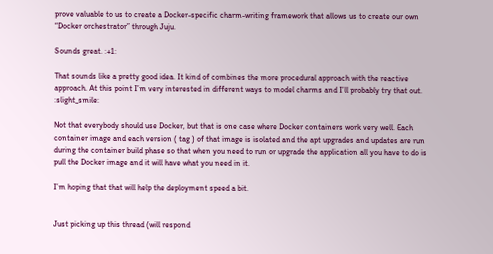prove valuable to us to create a Docker-specific charm-writing framework that allows us to create our own “Docker orchestrator” through Juju.

Sounds great. :+1:

That sounds like a pretty good idea. It kind of combines the more procedural approach with the reactive approach. At this point I’m very interested in different ways to model charms and I’ll probably try that out. :slight_smile:

Not that everybody should use Docker, but that is one case where Docker containers work very well. Each container image and each version ( tag ) of that image is isolated and the apt upgrades and updates are run during the container build phase so that when you need to run or upgrade the application all you have to do is pull the Docker image and it will have what you need in it.

I’m hoping that that will help the deployment speed a bit.


Just picking up this thread (will respond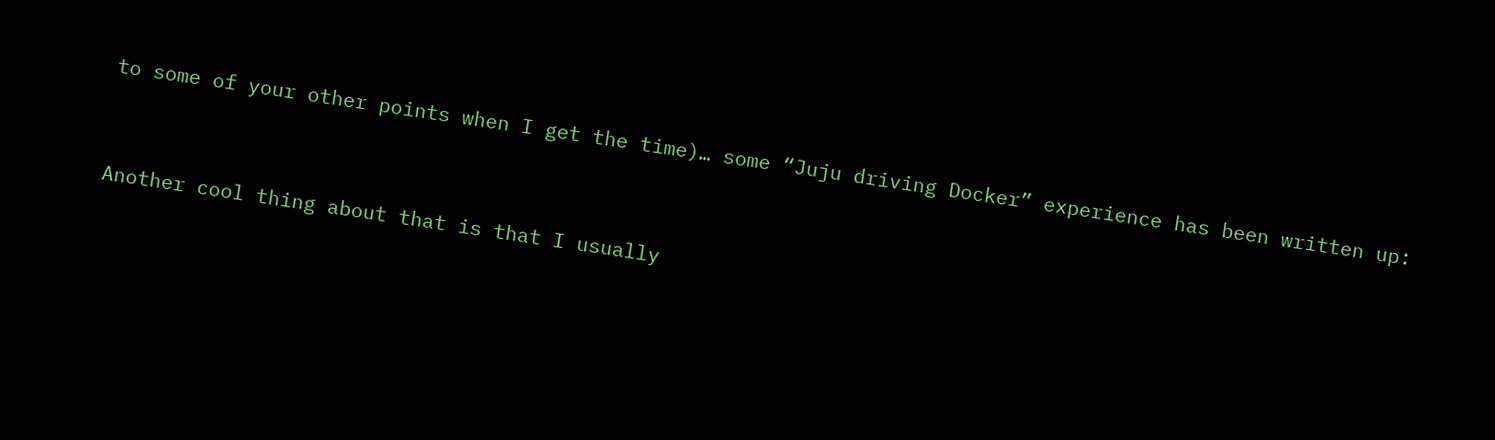to some of your other points when I get the time)… some “Juju driving Docker” experience has been written up:


Another cool thing about that is that I usually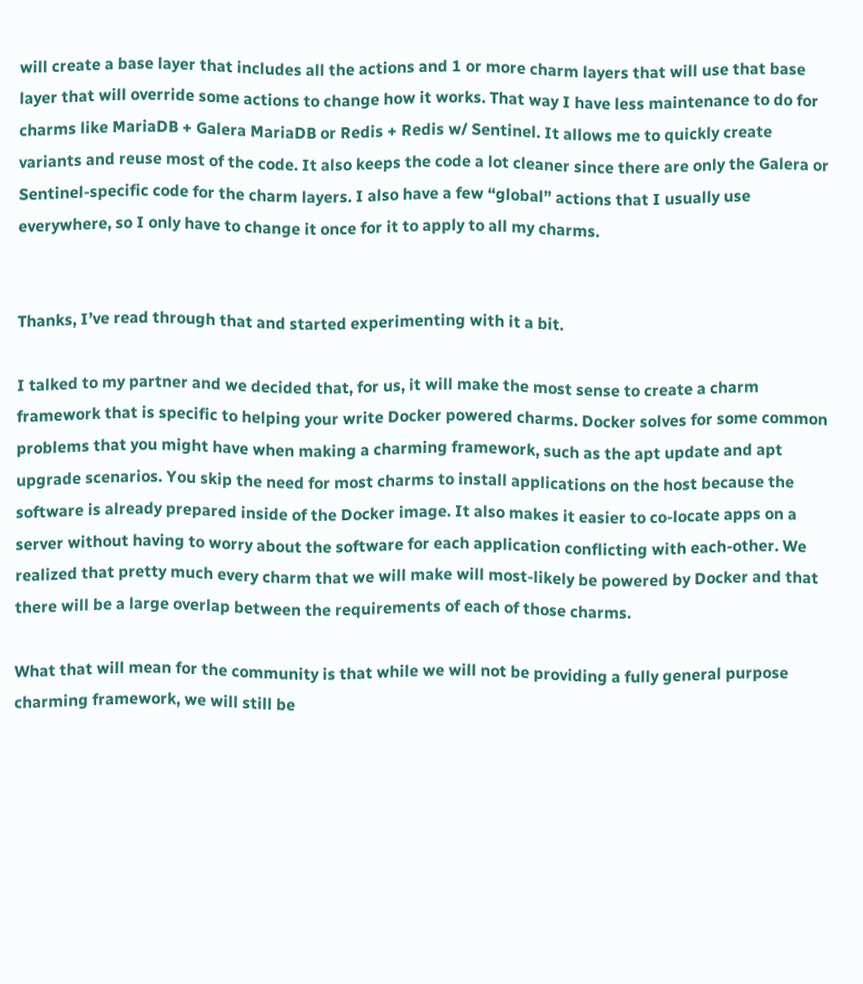will create a base layer that includes all the actions and 1 or more charm layers that will use that base layer that will override some actions to change how it works. That way I have less maintenance to do for charms like MariaDB + Galera MariaDB or Redis + Redis w/ Sentinel. It allows me to quickly create variants and reuse most of the code. It also keeps the code a lot cleaner since there are only the Galera or Sentinel-specific code for the charm layers. I also have a few “global” actions that I usually use everywhere, so I only have to change it once for it to apply to all my charms.


Thanks, I’ve read through that and started experimenting with it a bit.

I talked to my partner and we decided that, for us, it will make the most sense to create a charm framework that is specific to helping your write Docker powered charms. Docker solves for some common problems that you might have when making a charming framework, such as the apt update and apt upgrade scenarios. You skip the need for most charms to install applications on the host because the software is already prepared inside of the Docker image. It also makes it easier to co-locate apps on a server without having to worry about the software for each application conflicting with each-other. We realized that pretty much every charm that we will make will most-likely be powered by Docker and that there will be a large overlap between the requirements of each of those charms.

What that will mean for the community is that while we will not be providing a fully general purpose charming framework, we will still be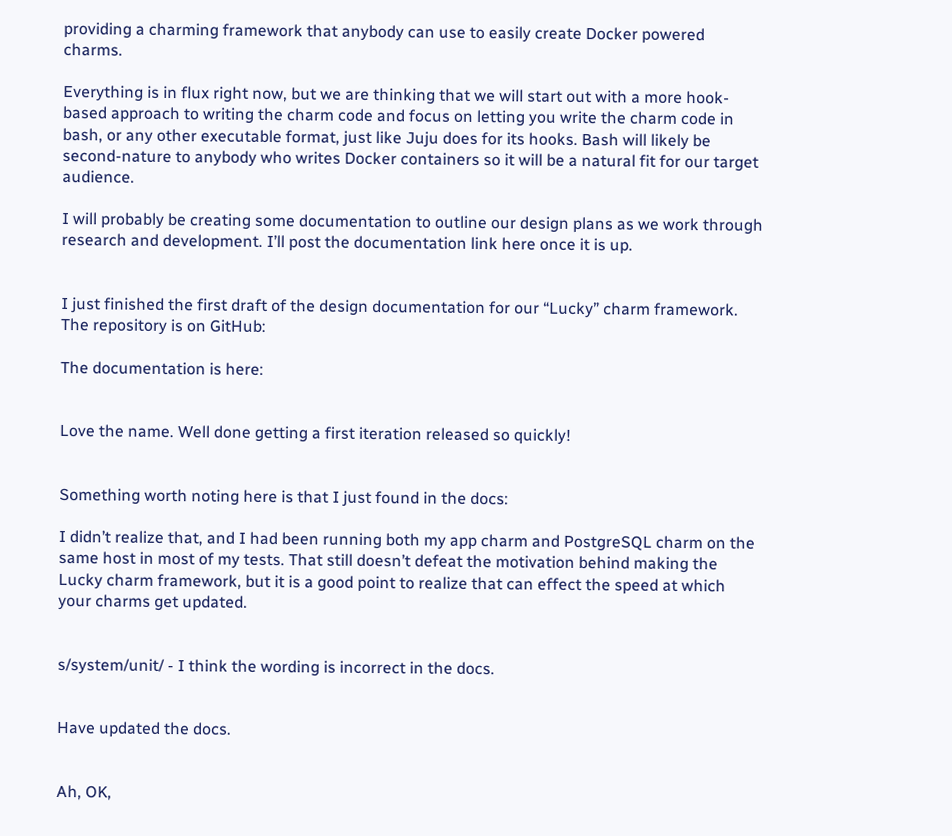providing a charming framework that anybody can use to easily create Docker powered charms.

Everything is in flux right now, but we are thinking that we will start out with a more hook-based approach to writing the charm code and focus on letting you write the charm code in bash, or any other executable format, just like Juju does for its hooks. Bash will likely be second-nature to anybody who writes Docker containers so it will be a natural fit for our target audience.

I will probably be creating some documentation to outline our design plans as we work through research and development. I’ll post the documentation link here once it is up.


I just finished the first draft of the design documentation for our “Lucky” charm framework. The repository is on GitHub:

The documentation is here:


Love the name. Well done getting a first iteration released so quickly!


Something worth noting here is that I just found in the docs:

I didn’t realize that, and I had been running both my app charm and PostgreSQL charm on the same host in most of my tests. That still doesn’t defeat the motivation behind making the Lucky charm framework, but it is a good point to realize that can effect the speed at which your charms get updated.


s/system/unit/ - I think the wording is incorrect in the docs.


Have updated the docs.


Ah, OK,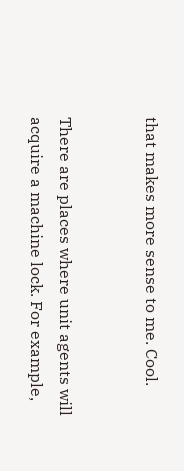that makes more sense to me. Cool.


There are places where unit agents will acquire a machine lock. For example,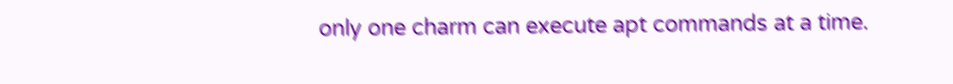only one charm can execute apt commands at a time.